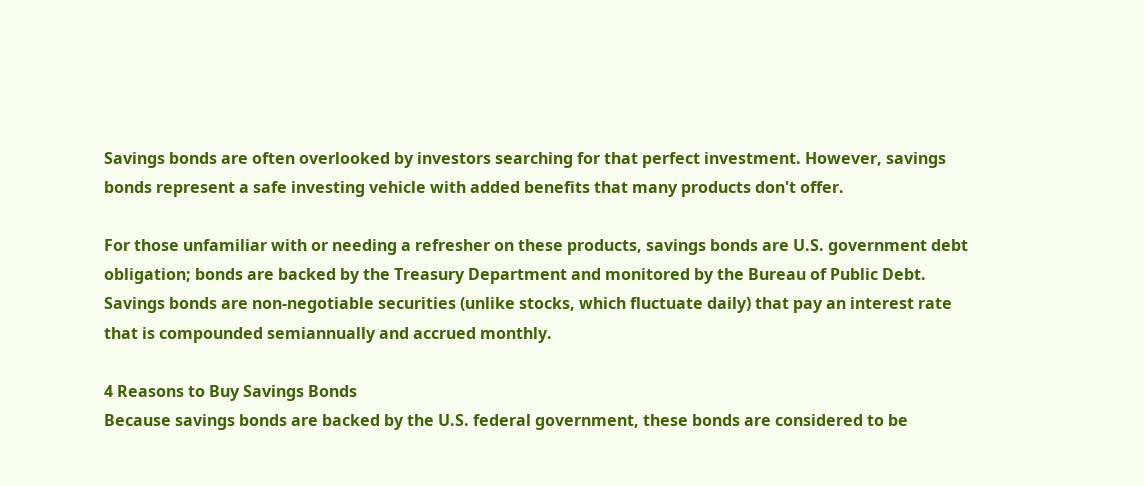Savings bonds are often overlooked by investors searching for that perfect investment. However, savings bonds represent a safe investing vehicle with added benefits that many products don't offer.

For those unfamiliar with or needing a refresher on these products, savings bonds are U.S. government debt obligation; bonds are backed by the Treasury Department and monitored by the Bureau of Public Debt. Savings bonds are non-negotiable securities (unlike stocks, which fluctuate daily) that pay an interest rate that is compounded semiannually and accrued monthly.

4 Reasons to Buy Savings Bonds
Because savings bonds are backed by the U.S. federal government, these bonds are considered to be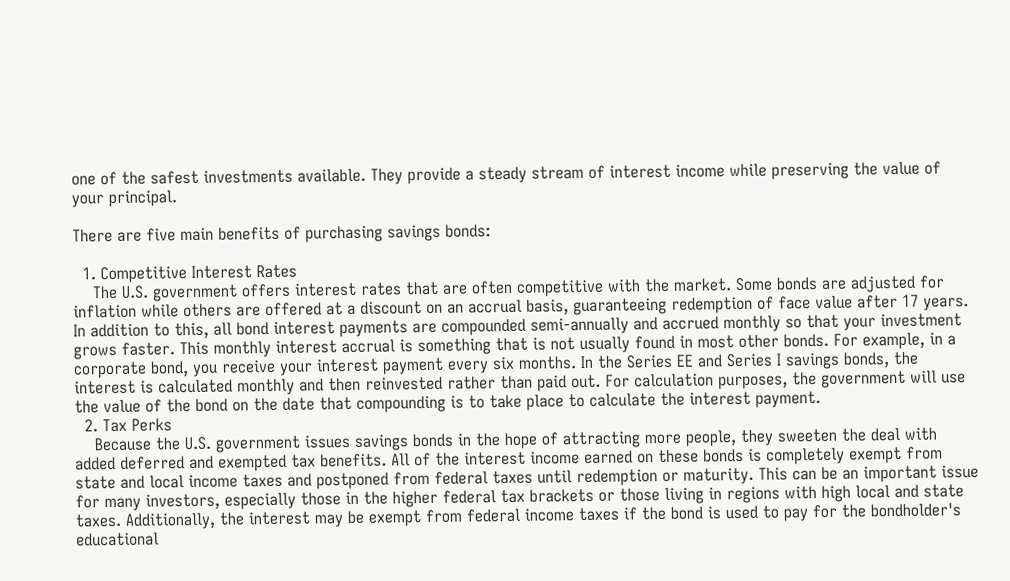one of the safest investments available. They provide a steady stream of interest income while preserving the value of your principal.

There are five main benefits of purchasing savings bonds:

  1. Competitive Interest Rates
    The U.S. government offers interest rates that are often competitive with the market. Some bonds are adjusted for inflation while others are offered at a discount on an accrual basis, guaranteeing redemption of face value after 17 years. In addition to this, all bond interest payments are compounded semi-annually and accrued monthly so that your investment grows faster. This monthly interest accrual is something that is not usually found in most other bonds. For example, in a corporate bond, you receive your interest payment every six months. In the Series EE and Series I savings bonds, the interest is calculated monthly and then reinvested rather than paid out. For calculation purposes, the government will use the value of the bond on the date that compounding is to take place to calculate the interest payment.
  2. Tax Perks
    Because the U.S. government issues savings bonds in the hope of attracting more people, they sweeten the deal with added deferred and exempted tax benefits. All of the interest income earned on these bonds is completely exempt from state and local income taxes and postponed from federal taxes until redemption or maturity. This can be an important issue for many investors, especially those in the higher federal tax brackets or those living in regions with high local and state taxes. Additionally, the interest may be exempt from federal income taxes if the bond is used to pay for the bondholder's educational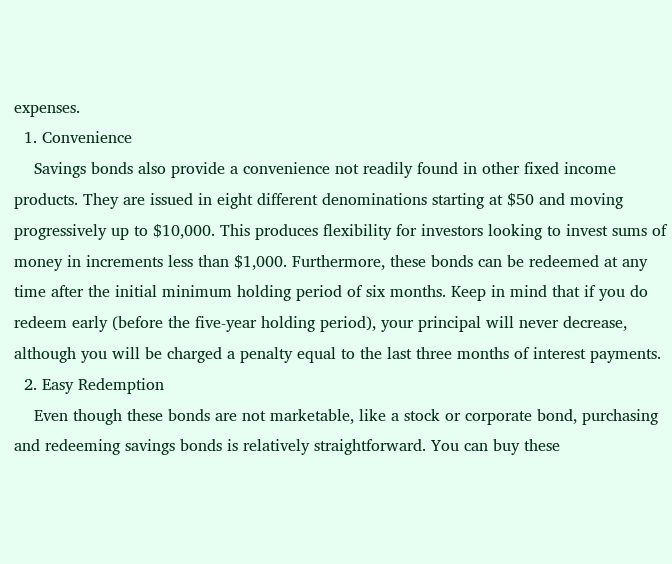expenses.
  1. Convenience
    Savings bonds also provide a convenience not readily found in other fixed income products. They are issued in eight different denominations starting at $50 and moving progressively up to $10,000. This produces flexibility for investors looking to invest sums of money in increments less than $1,000. Furthermore, these bonds can be redeemed at any time after the initial minimum holding period of six months. Keep in mind that if you do redeem early (before the five-year holding period), your principal will never decrease, although you will be charged a penalty equal to the last three months of interest payments.
  2. Easy Redemption
    Even though these bonds are not marketable, like a stock or corporate bond, purchasing and redeeming savings bonds is relatively straightforward. You can buy these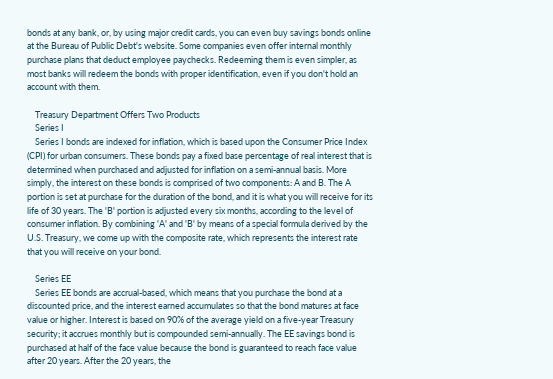bonds at any bank, or, by using major credit cards, you can even buy savings bonds online at the Bureau of Public Debt's website. Some companies even offer internal monthly purchase plans that deduct employee paychecks. Redeeming them is even simpler, as most banks will redeem the bonds with proper identification, even if you don't hold an account with them.

    Treasury Department Offers Two Products
    Series I
    Series I bonds are indexed for inflation, which is based upon the Consumer Price Index (CPI) for urban consumers. These bonds pay a fixed base percentage of real interest that is determined when purchased and adjusted for inflation on a semi-annual basis. More simply, the interest on these bonds is comprised of two components: A and B. The A portion is set at purchase for the duration of the bond, and it is what you will receive for its life of 30 years. The 'B' portion is adjusted every six months, according to the level of consumer inflation. By combining 'A' and 'B' by means of a special formula derived by the U.S. Treasury, we come up with the composite rate, which represents the interest rate that you will receive on your bond.

    Series EE
    Series EE bonds are accrual-based, which means that you purchase the bond at a discounted price, and the interest earned accumulates so that the bond matures at face value or higher. Interest is based on 90% of the average yield on a five-year Treasury security; it accrues monthly but is compounded semi-annually. The EE savings bond is purchased at half of the face value because the bond is guaranteed to reach face value after 20 years. After the 20 years, the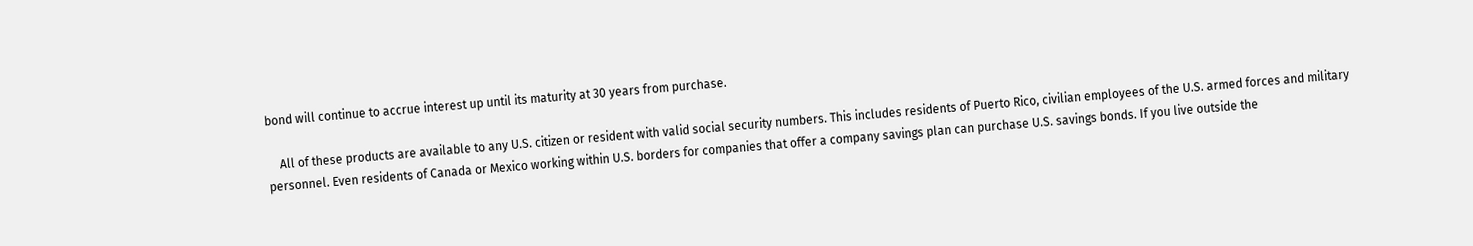bond will continue to accrue interest up until its maturity at 30 years from purchase.

    All of these products are available to any U.S. citizen or resident with valid social security numbers. This includes residents of Puerto Rico, civilian employees of the U.S. armed forces and military personnel. Even residents of Canada or Mexico working within U.S. borders for companies that offer a company savings plan can purchase U.S. savings bonds. If you live outside the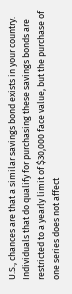U.S., chances are that a similar savings bond exists in your country. Individuals that do qualify for purchasing these savings bonds are restricted to a yearly limit of $30,000 face value, but the purchase of one series does not affect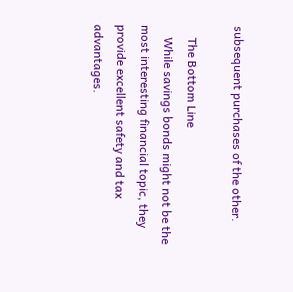subsequent purchases of the other.

    The Bottom Line
    While savings bonds might not be the most interesting financial topic, they provide excellent safety and tax advantages.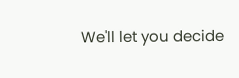We'll let you decide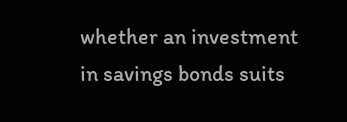whether an investment in savings bonds suits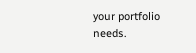your portfolio needs.